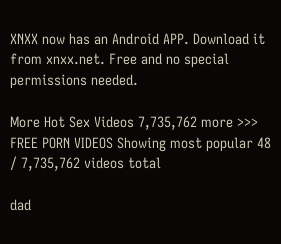XNXX now has an Android APP. Download it from xnxx.net. Free and no special permissions needed.

More Hot Sex Videos 7,735,762 more >>> FREE PORN VIDEOS Showing most popular 48 / 7,735,762 videos total

dad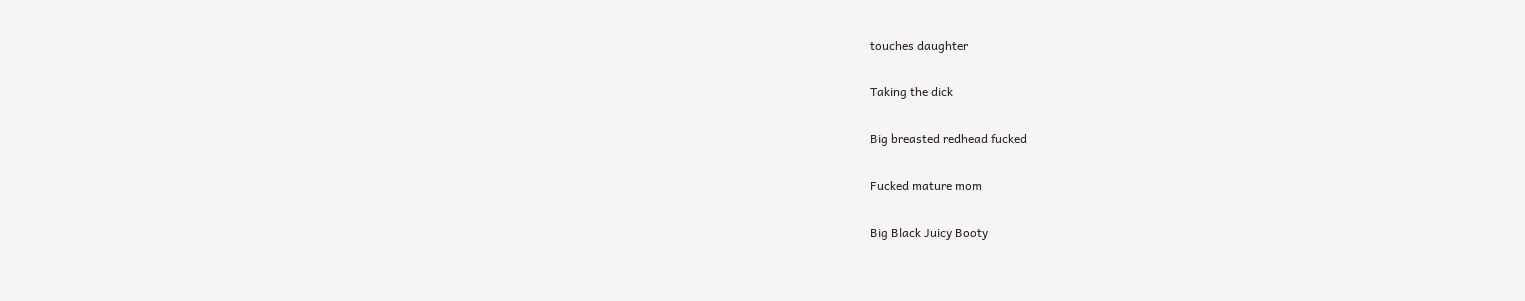touches daughter

Taking the dick

Big breasted redhead fucked

Fucked mature mom

Big Black Juicy Booty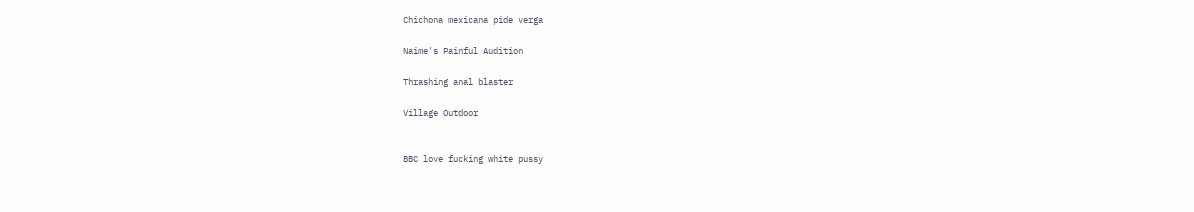Chichona mexicana pide verga

Naime's Painful Audition

Thrashing anal blaster

Village Outdoor


BBC love fucking white pussy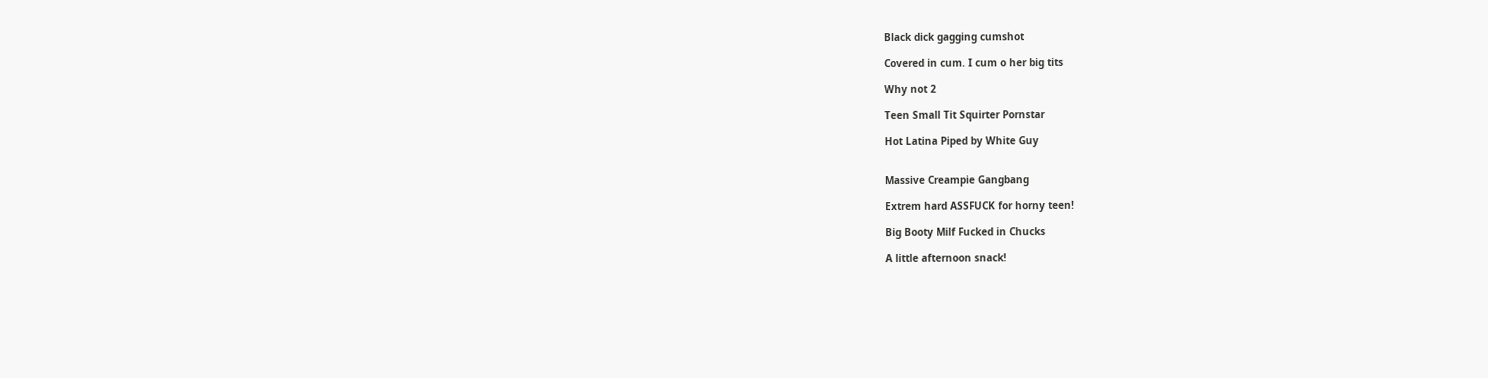Black dick gagging cumshot

Covered in cum. I cum o her big tits

Why not 2

Teen Small Tit Squirter Pornstar

Hot Latina Piped by White Guy


Massive Creampie Gangbang

Extrem hard ASSFUCK for horny teen!

Big Booty Milf Fucked in Chucks

A little afternoon snack!